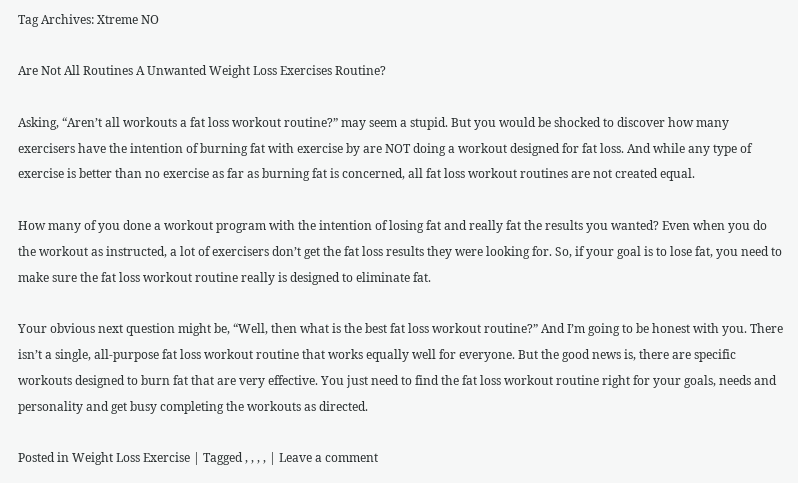Tag Archives: Xtreme NO

Are Not All Routines A Unwanted Weight Loss Exercises Routine?

Asking, “Aren’t all workouts a fat loss workout routine?” may seem a stupid. But you would be shocked to discover how many exercisers have the intention of burning fat with exercise by are NOT doing a workout designed for fat loss. And while any type of exercise is better than no exercise as far as burning fat is concerned, all fat loss workout routines are not created equal.

How many of you done a workout program with the intention of losing fat and really fat the results you wanted? Even when you do the workout as instructed, a lot of exercisers don’t get the fat loss results they were looking for. So, if your goal is to lose fat, you need to make sure the fat loss workout routine really is designed to eliminate fat.

Your obvious next question might be, “Well, then what is the best fat loss workout routine?” And I’m going to be honest with you. There isn’t a single, all-purpose fat loss workout routine that works equally well for everyone. But the good news is, there are specific workouts designed to burn fat that are very effective. You just need to find the fat loss workout routine right for your goals, needs and personality and get busy completing the workouts as directed.

Posted in Weight Loss Exercise | Tagged , , , , | Leave a comment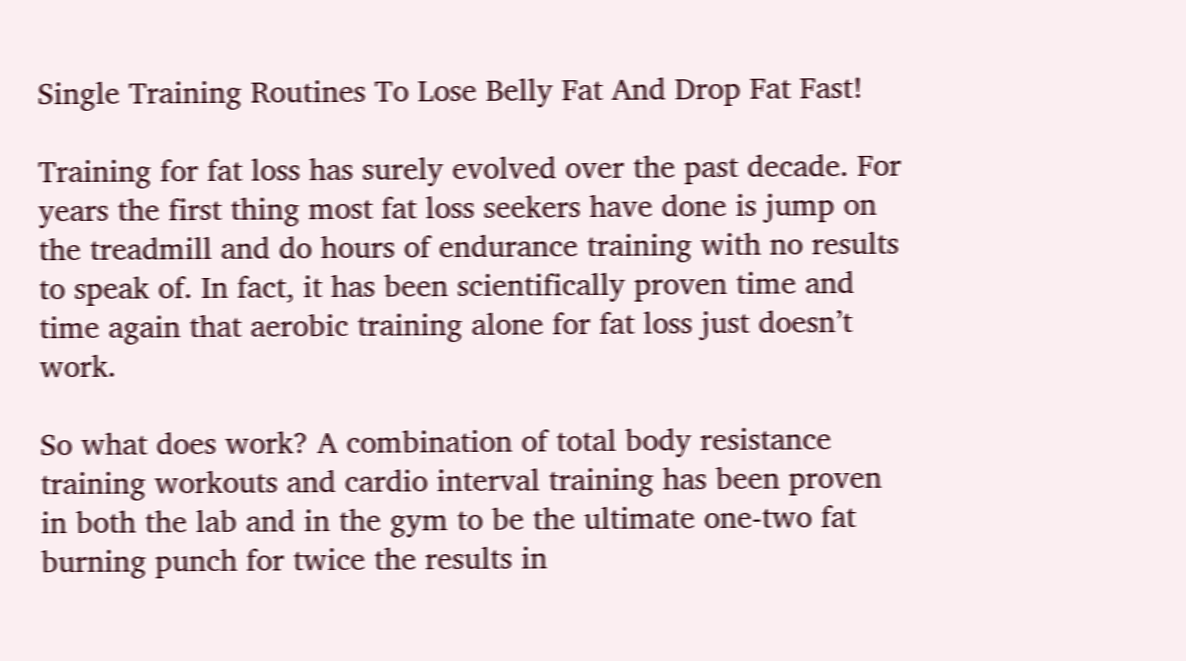Single Training Routines To Lose Belly Fat And Drop Fat Fast!

Training for fat loss has surely evolved over the past decade. For years the first thing most fat loss seekers have done is jump on the treadmill and do hours of endurance training with no results to speak of. In fact, it has been scientifically proven time and time again that aerobic training alone for fat loss just doesn’t work.

So what does work? A combination of total body resistance training workouts and cardio interval training has been proven in both the lab and in the gym to be the ultimate one-two fat burning punch for twice the results in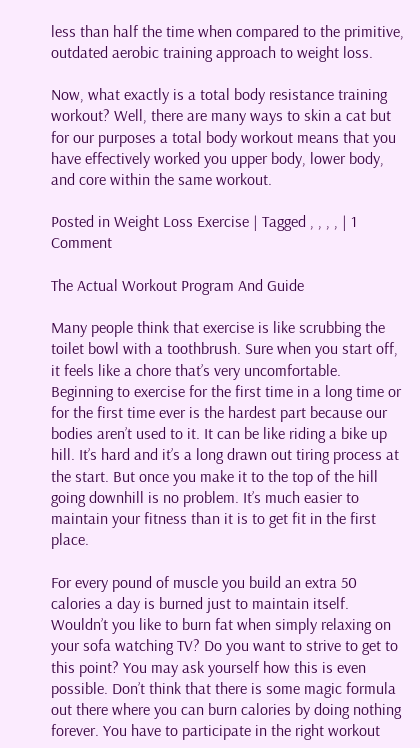less than half the time when compared to the primitive, outdated aerobic training approach to weight loss.

Now, what exactly is a total body resistance training workout? Well, there are many ways to skin a cat but for our purposes a total body workout means that you have effectively worked you upper body, lower body, and core within the same workout.

Posted in Weight Loss Exercise | Tagged , , , , | 1 Comment

The Actual Workout Program And Guide

Many people think that exercise is like scrubbing the toilet bowl with a toothbrush. Sure when you start off, it feels like a chore that’s very uncomfortable. Beginning to exercise for the first time in a long time or for the first time ever is the hardest part because our bodies aren’t used to it. It can be like riding a bike up hill. It’s hard and it’s a long drawn out tiring process at the start. But once you make it to the top of the hill going downhill is no problem. It’s much easier to maintain your fitness than it is to get fit in the first place.

For every pound of muscle you build an extra 50 calories a day is burned just to maintain itself. Wouldn’t you like to burn fat when simply relaxing on your sofa watching TV? Do you want to strive to get to this point? You may ask yourself how this is even possible. Don’t think that there is some magic formula out there where you can burn calories by doing nothing forever. You have to participate in the right workout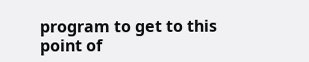program to get to this point of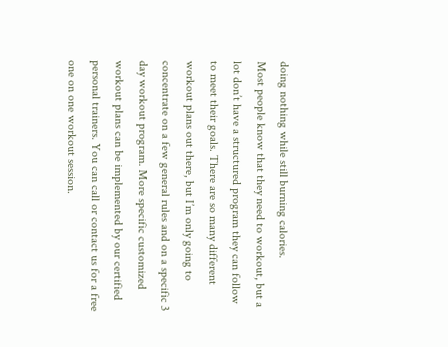doing nothing while still burning calories.
Most people know that they need to workout, but a lot don’t have a structured program they can follow to meet their goals. There are so many different workout plans out there, but I’m only going to concentrate on a few general rules and on a specific 3 day workout program. More specific customized workout plans can be implemented by our certified personal trainers. You can call or contact us for a free one on one workout session.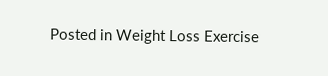Posted in Weight Loss Exercise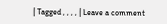| Tagged , , , , | Leave a comment